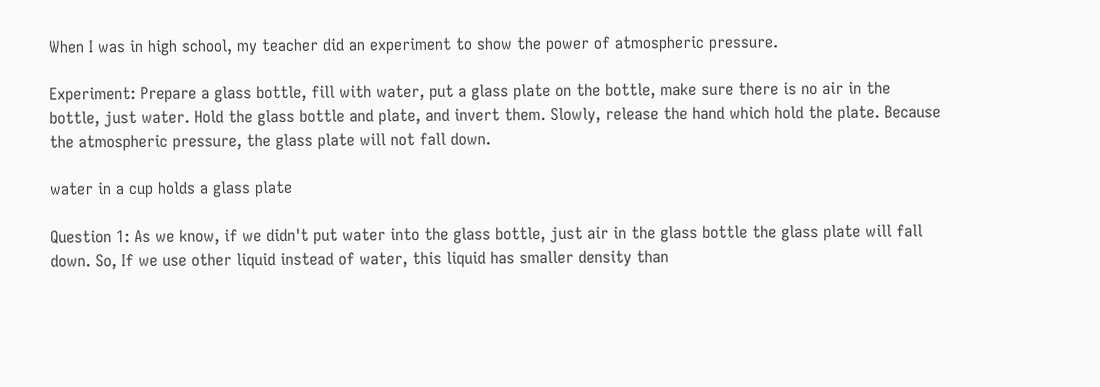When I was in high school, my teacher did an experiment to show the power of atmospheric pressure.

Experiment: Prepare a glass bottle, fill with water, put a glass plate on the bottle, make sure there is no air in the bottle, just water. Hold the glass bottle and plate, and invert them. Slowly, release the hand which hold the plate. Because the atmospheric pressure, the glass plate will not fall down.

water in a cup holds a glass plate

Question 1: As we know, if we didn't put water into the glass bottle, just air in the glass bottle the glass plate will fall down. So, If we use other liquid instead of water, this liquid has smaller density than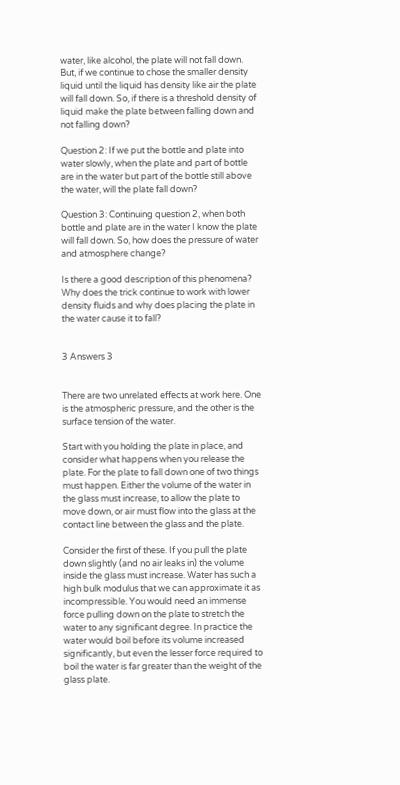water, like alcohol, the plate will not fall down. But, if we continue to chose the smaller density liquid until the liquid has density like air the plate will fall down. So, if there is a threshold density of liquid make the plate between falling down and not falling down?

Question 2: If we put the bottle and plate into water slowly, when the plate and part of bottle are in the water but part of the bottle still above the water, will the plate fall down?

Question 3: Continuing question 2, when both bottle and plate are in the water I know the plate will fall down. So, how does the pressure of water and atmosphere change?

Is there a good description of this phenomena? Why does the trick continue to work with lower density fluids and why does placing the plate in the water cause it to fall?


3 Answers 3


There are two unrelated effects at work here. One is the atmospheric pressure, and the other is the surface tension of the water.

Start with you holding the plate in place, and consider what happens when you release the plate. For the plate to fall down one of two things must happen. Either the volume of the water in the glass must increase, to allow the plate to move down, or air must flow into the glass at the contact line between the glass and the plate.

Consider the first of these. If you pull the plate down slightly (and no air leaks in) the volume inside the glass must increase. Water has such a high bulk modulus that we can approximate it as incompressible. You would need an immense force pulling down on the plate to stretch the water to any significant degree. In practice the water would boil before its volume increased significantly, but even the lesser force required to boil the water is far greater than the weight of the glass plate.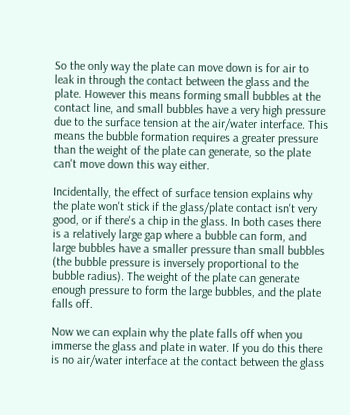So the only way the plate can move down is for air to leak in through the contact between the glass and the plate. However this means forming small bubbles at the contact line, and small bubbles have a very high pressure due to the surface tension at the air/water interface. This means the bubble formation requires a greater pressure than the weight of the plate can generate, so the plate can't move down this way either.

Incidentally, the effect of surface tension explains why the plate won't stick if the glass/plate contact isn't very good, or if there's a chip in the glass. In both cases there is a relatively large gap where a bubble can form, and large bubbles have a smaller pressure than small bubbles (the bubble pressure is inversely proportional to the bubble radius). The weight of the plate can generate enough pressure to form the large bubbles, and the plate falls off.

Now we can explain why the plate falls off when you immerse the glass and plate in water. If you do this there is no air/water interface at the contact between the glass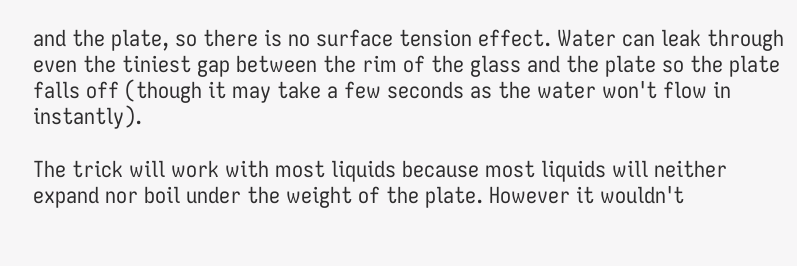and the plate, so there is no surface tension effect. Water can leak through even the tiniest gap between the rim of the glass and the plate so the plate falls off (though it may take a few seconds as the water won't flow in instantly).

The trick will work with most liquids because most liquids will neither expand nor boil under the weight of the plate. However it wouldn't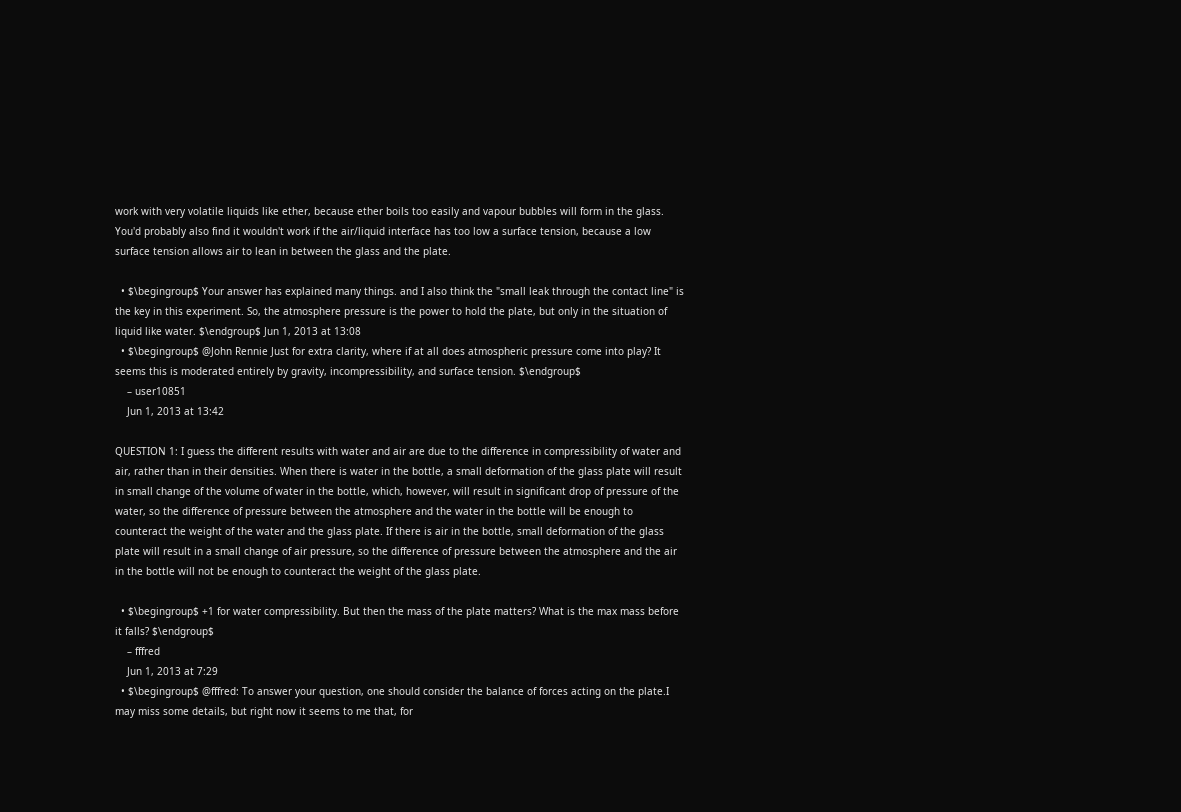work with very volatile liquids like ether, because ether boils too easily and vapour bubbles will form in the glass. You'd probably also find it wouldn't work if the air/liquid interface has too low a surface tension, because a low surface tension allows air to lean in between the glass and the plate.

  • $\begingroup$ Your answer has explained many things. and I also think the "small leak through the contact line" is the key in this experiment. So, the atmosphere pressure is the power to hold the plate, but only in the situation of liquid like water. $\endgroup$ Jun 1, 2013 at 13:08
  • $\begingroup$ @John Rennie Just for extra clarity, where if at all does atmospheric pressure come into play? It seems this is moderated entirely by gravity, incompressibility, and surface tension. $\endgroup$
    – user10851
    Jun 1, 2013 at 13:42

QUESTION 1: I guess the different results with water and air are due to the difference in compressibility of water and air, rather than in their densities. When there is water in the bottle, a small deformation of the glass plate will result in small change of the volume of water in the bottle, which, however, will result in significant drop of pressure of the water, so the difference of pressure between the atmosphere and the water in the bottle will be enough to counteract the weight of the water and the glass plate. If there is air in the bottle, small deformation of the glass plate will result in a small change of air pressure, so the difference of pressure between the atmosphere and the air in the bottle will not be enough to counteract the weight of the glass plate.

  • $\begingroup$ +1 for water compressibility. But then the mass of the plate matters? What is the max mass before it falls? $\endgroup$
    – fffred
    Jun 1, 2013 at 7:29
  • $\begingroup$ @fffred: To answer your question, one should consider the balance of forces acting on the plate.I may miss some details, but right now it seems to me that, for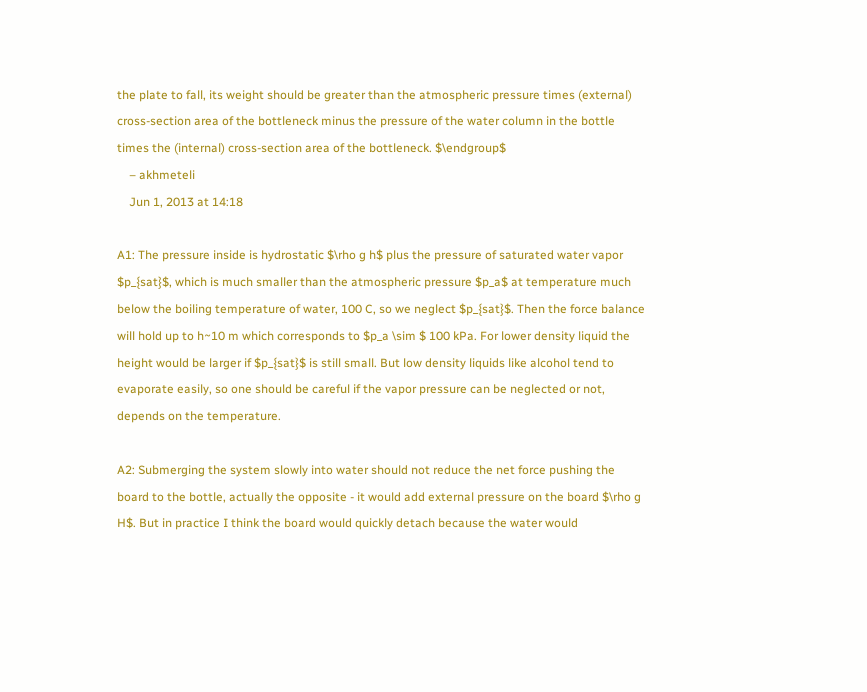the plate to fall, its weight should be greater than the atmospheric pressure times (external) cross-section area of the bottleneck minus the pressure of the water column in the bottle times the (internal) cross-section area of the bottleneck. $\endgroup$
    – akhmeteli
    Jun 1, 2013 at 14:18

A1: The pressure inside is hydrostatic $\rho g h$ plus the pressure of saturated water vapor $p_{sat}$, which is much smaller than the atmospheric pressure $p_a$ at temperature much below the boiling temperature of water, 100 C, so we neglect $p_{sat}$. Then the force balance will hold up to h~10 m which corresponds to $p_a \sim $ 100 kPa. For lower density liquid the height would be larger if $p_{sat}$ is still small. But low density liquids like alcohol tend to evaporate easily, so one should be careful if the vapor pressure can be neglected or not, depends on the temperature.

A2: Submerging the system slowly into water should not reduce the net force pushing the board to the bottle, actually the opposite - it would add external pressure on the board $\rho g H$. But in practice I think the board would quickly detach because the water would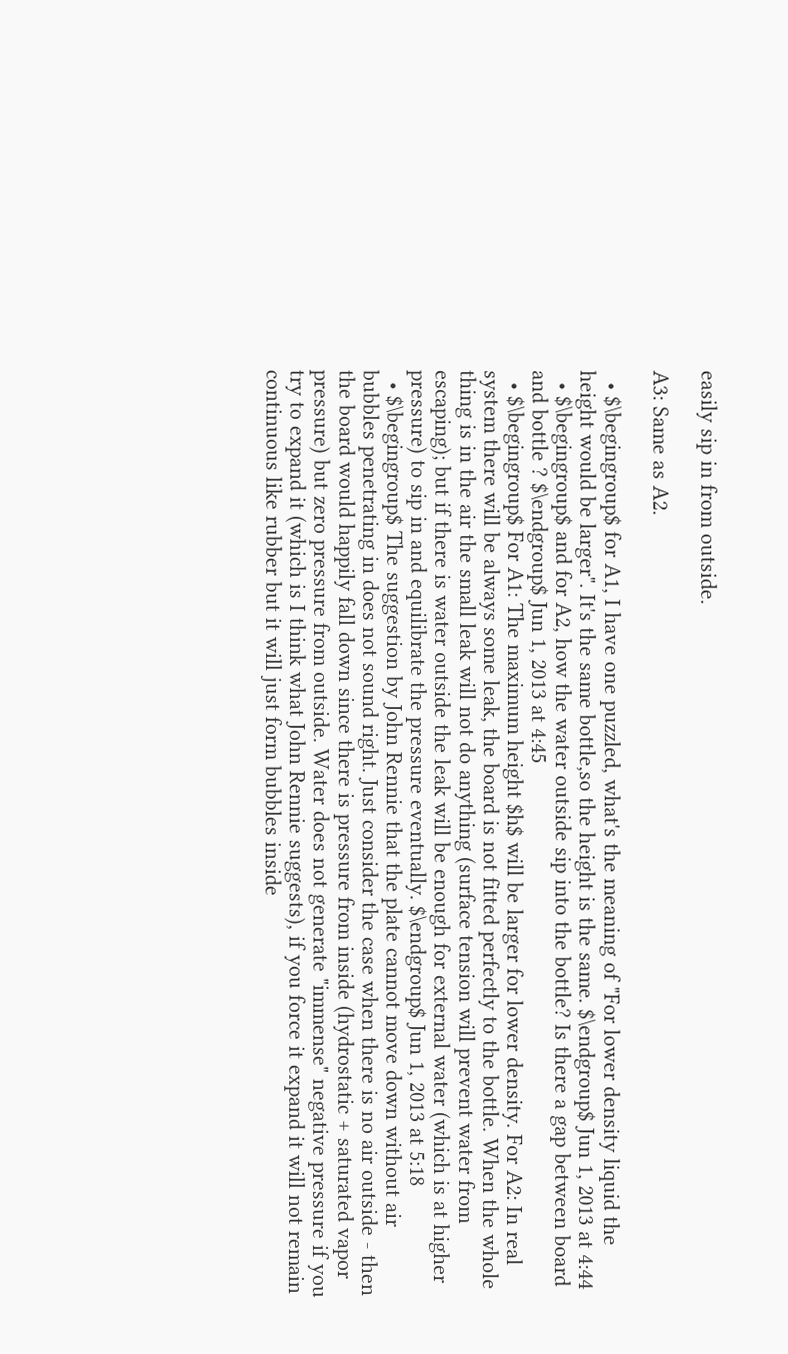easily sip in from outside.

A3: Same as A2.

  • $\begingroup$ for A1, I have one puzzled, what's the meaning of "For lower density liquid the height would be larger". It's the same bottle,so the height is the same. $\endgroup$ Jun 1, 2013 at 4:44
  • $\begingroup$ and for A2, how the water outside sip into the bottle? Is there a gap between board and bottle ? $\endgroup$ Jun 1, 2013 at 4:45
  • $\begingroup$ For A1: The maximum height $h$ will be larger for lower density. For A2: In real system there will be always some leak, the board is not fitted perfectly to the bottle. When the whole thing is in the air the small leak will not do anything (surface tension will prevent water from escaping); but if there is water outside the leak will be enough for external water (which is at higher pressure) to sip in and equilibrate the pressure eventually. $\endgroup$ Jun 1, 2013 at 5:18
  • $\begingroup$ The suggestion by John Rennie that the plate cannot move down without air bubbles penetrating in does not sound right. Just consider the case when there is no air outside - then the board would happily fall down since there is pressure from inside (hydrostatic + saturated vapor pressure) but zero pressure from outside. Water does not generate "immense" negative pressure if you try to expand it (which is I think what John Rennie suggests), if you force it expand it will not remain continuous like rubber but it will just form bubbles inside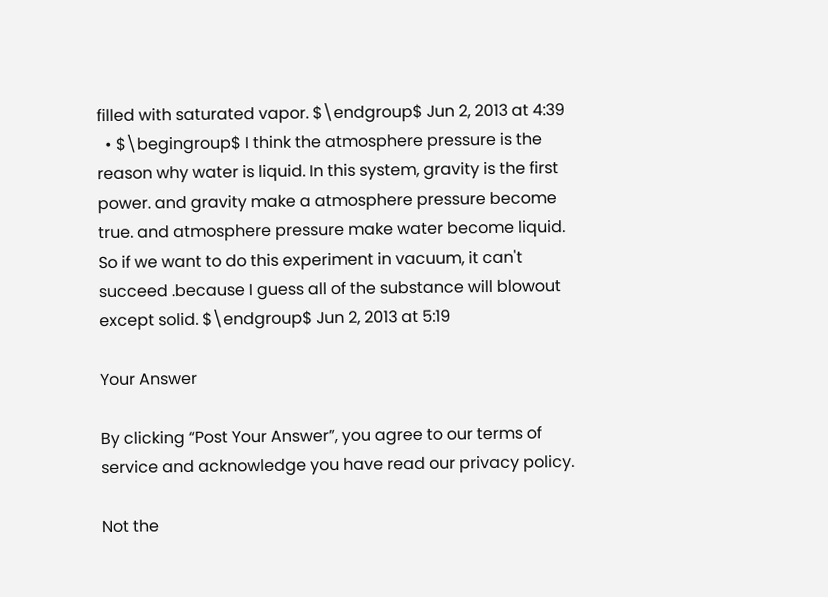filled with saturated vapor. $\endgroup$ Jun 2, 2013 at 4:39
  • $\begingroup$ I think the atmosphere pressure is the reason why water is liquid. In this system, gravity is the first power. and gravity make a atmosphere pressure become true. and atmosphere pressure make water become liquid. So if we want to do this experiment in vacuum, it can't succeed .because I guess all of the substance will blowout except solid. $\endgroup$ Jun 2, 2013 at 5:19

Your Answer

By clicking “Post Your Answer”, you agree to our terms of service and acknowledge you have read our privacy policy.

Not the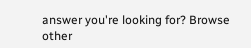answer you're looking for? Browse other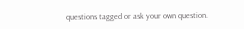questions tagged or ask your own question.